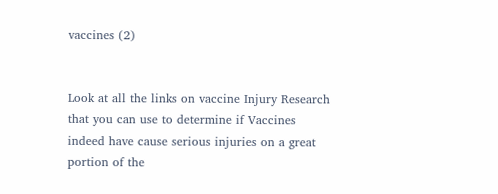vaccines (2)


Look at all the links on vaccine Injury Research that you can use to determine if Vaccines indeed have cause serious injuries on a great portion of the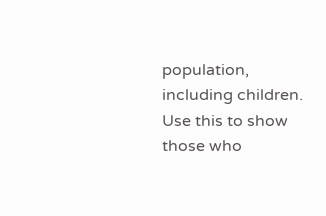population, including children. Use this to show those who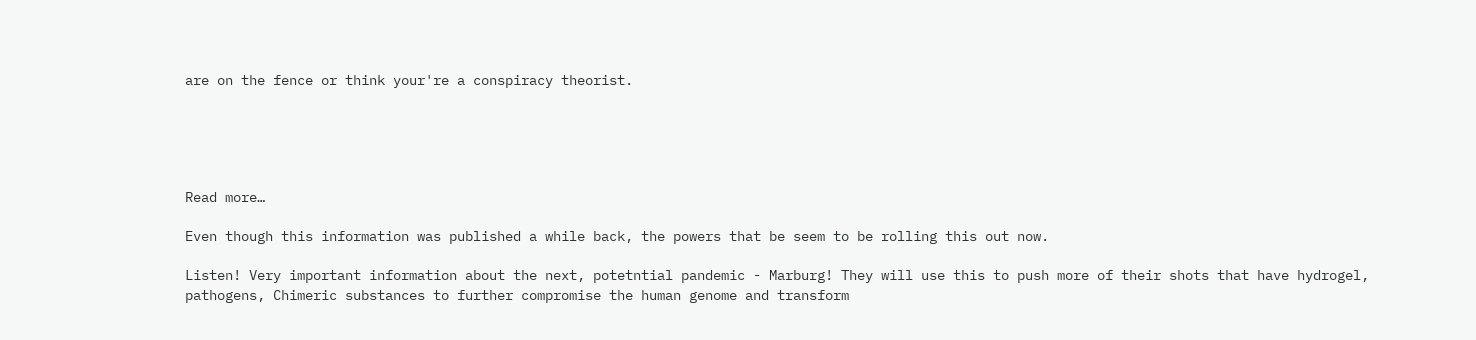are on the fence or think your're a conspiracy theorist.





Read more…

Even though this information was published a while back, the powers that be seem to be rolling this out now.

Listen! Very important information about the next, potetntial pandemic - Marburg! They will use this to push more of their shots that have hydrogel, pathogens, Chimeric substances to further compromise the human genome and transform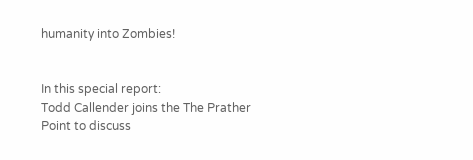humanity into Zombies!


In this special report:
Todd Callender joins the The Prather Point to discuss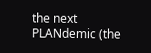the next PLANdemic (the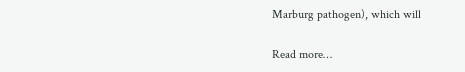Marburg pathogen), which will

Read more…